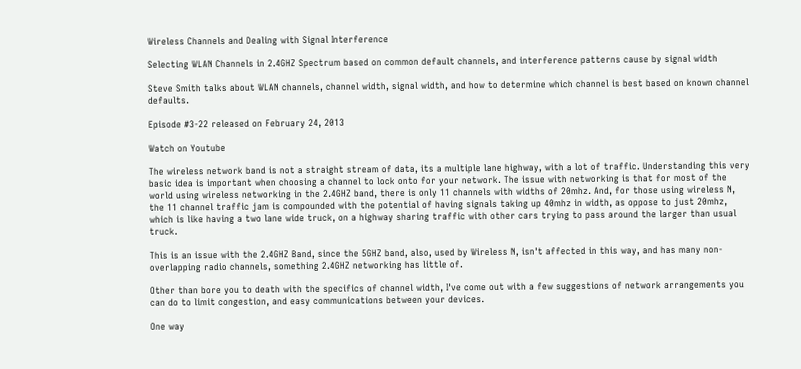Wireless Channels and Dealing with Signal Interference

Selecting WLAN Channels in 2.4GHZ Spectrum based on common default channels, and interference patterns cause by signal width

Steve Smith talks about WLAN channels, channel width, signal width, and how to determine which channel is best based on known channel defaults.

Episode #3-22 released on February 24, 2013

Watch on Youtube

The wireless network band is not a straight stream of data, its a multiple lane highway, with a lot of traffic. Understanding this very basic idea is important when choosing a channel to lock onto for your network. The issue with networking is that for most of the world using wireless networking in the 2.4GHZ band, there is only 11 channels with widths of 20mhz. And, for those using wireless N, the 11 channel traffic jam is compounded with the potential of having signals taking up 40mhz in width, as oppose to just 20mhz, which is like having a two lane wide truck, on a highway sharing traffic with other cars trying to pass around the larger than usual truck.

This is an issue with the 2.4GHZ Band, since the 5GHZ band, also, used by Wireless N, isn't affected in this way, and has many non-overlapping radio channels, something 2.4GHZ networking has little of.

Other than bore you to death with the specifics of channel width, I've come out with a few suggestions of network arrangements you can do to limit congestion, and easy communications between your devices.

One way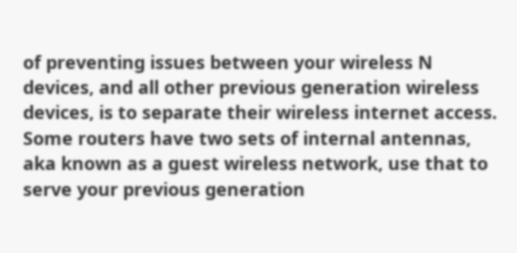of preventing issues between your wireless N devices, and all other previous generation wireless devices, is to separate their wireless internet access. Some routers have two sets of internal antennas, aka known as a guest wireless network, use that to serve your previous generation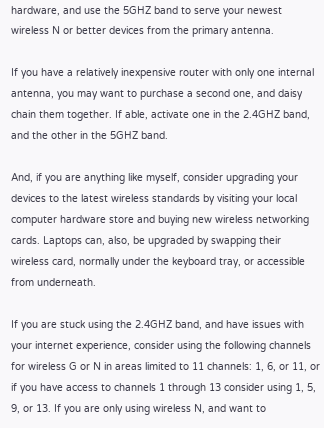hardware, and use the 5GHZ band to serve your newest wireless N or better devices from the primary antenna.

If you have a relatively inexpensive router with only one internal antenna, you may want to purchase a second one, and daisy chain them together. If able, activate one in the 2.4GHZ band, and the other in the 5GHZ band.

And, if you are anything like myself, consider upgrading your devices to the latest wireless standards by visiting your local computer hardware store and buying new wireless networking cards. Laptops can, also, be upgraded by swapping their wireless card, normally under the keyboard tray, or accessible from underneath.

If you are stuck using the 2.4GHZ band, and have issues with your internet experience, consider using the following channels for wireless G or N in areas limited to 11 channels: 1, 6, or 11, or if you have access to channels 1 through 13 consider using 1, 5, 9, or 13. If you are only using wireless N, and want to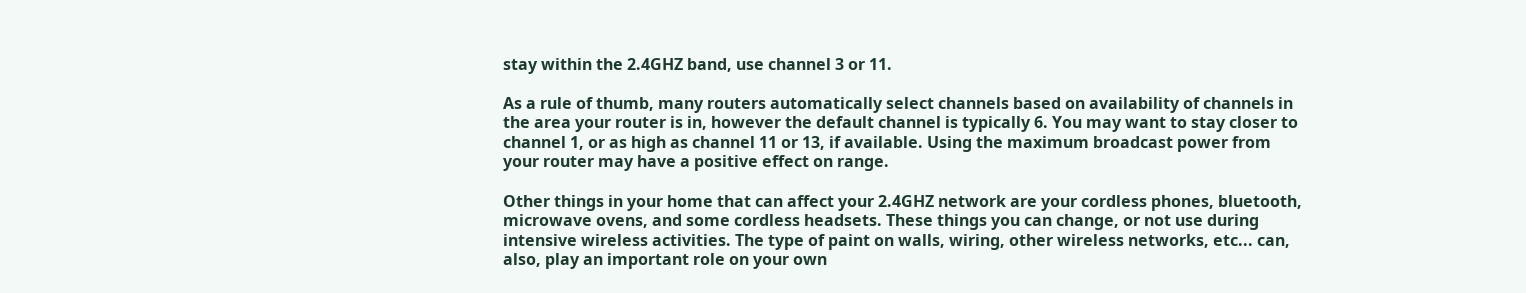stay within the 2.4GHZ band, use channel 3 or 11.

As a rule of thumb, many routers automatically select channels based on availability of channels in the area your router is in, however the default channel is typically 6. You may want to stay closer to channel 1, or as high as channel 11 or 13, if available. Using the maximum broadcast power from your router may have a positive effect on range.

Other things in your home that can affect your 2.4GHZ network are your cordless phones, bluetooth, microwave ovens, and some cordless headsets. These things you can change, or not use during intensive wireless activities. The type of paint on walls, wiring, other wireless networks, etc... can, also, play an important role on your own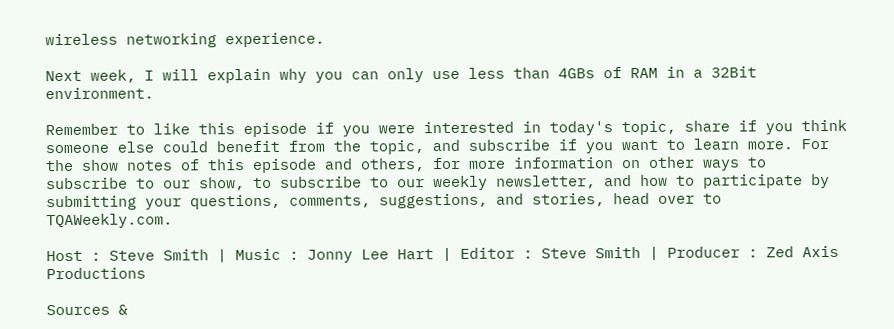wireless networking experience.

Next week, I will explain why you can only use less than 4GBs of RAM in a 32Bit environment.

Remember to like this episode if you were interested in today's topic, share if you think someone else could benefit from the topic, and subscribe if you want to learn more. For the show notes of this episode and others, for more information on other ways to subscribe to our show, to subscribe to our weekly newsletter, and how to participate by submitting your questions, comments, suggestions, and stories, head over to TQAWeekly.com.

Host : Steve Smith | Music : Jonny Lee Hart | Editor : Steve Smith | Producer : Zed Axis Productions

Sources &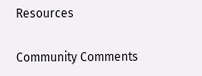Resources

Community Comments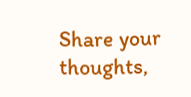Share your thoughts,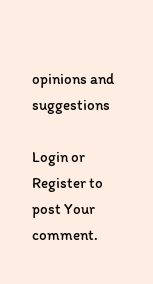opinions and suggestions

Login or Register to post Your comment.